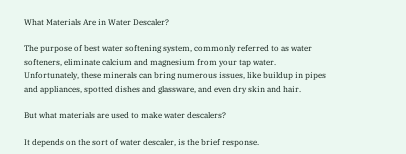What Materials Are in Water Descaler?

The purpose of best water softening system, commonly referred to as water softeners, eliminate calcium and magnesium from your tap water. Unfortunately, these minerals can bring numerous issues, like buildup in pipes and appliances, spotted dishes and glassware, and even dry skin and hair.

But what materials are used to make water descalers?

It depends on the sort of water descaler, is the brief response.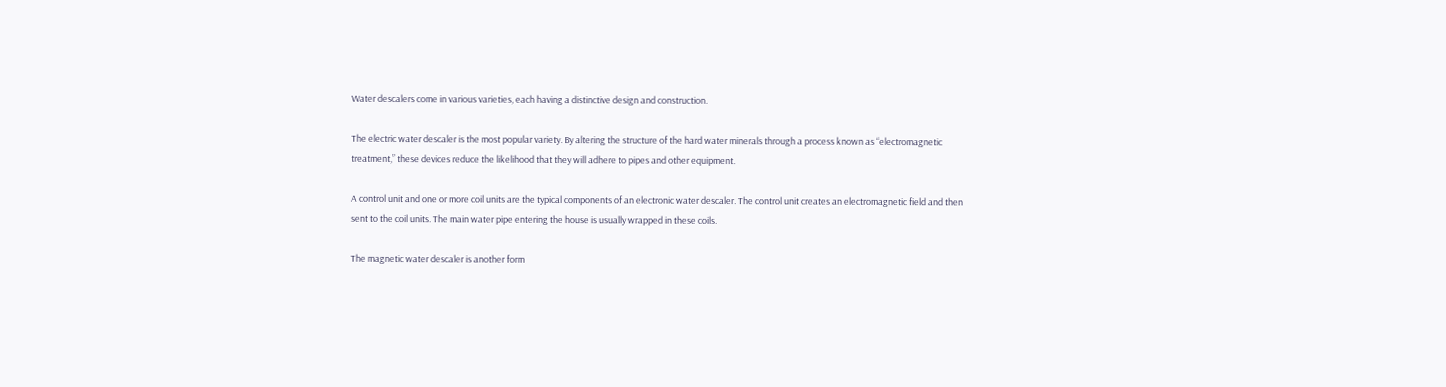Water descalers come in various varieties, each having a distinctive design and construction.

The electric water descaler is the most popular variety. By altering the structure of the hard water minerals through a process known as “electromagnetic treatment,” these devices reduce the likelihood that they will adhere to pipes and other equipment.

A control unit and one or more coil units are the typical components of an electronic water descaler. The control unit creates an electromagnetic field and then sent to the coil units. The main water pipe entering the house is usually wrapped in these coils.

The magnetic water descaler is another form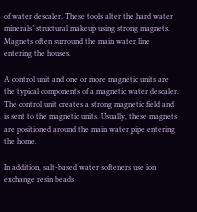of water descaler. These tools alter the hard water minerals’ structural makeup using strong magnets. Magnets often surround the main water line entering the houses.

A control unit and one or more magnetic units are the typical components of a magnetic water descaler. The control unit creates a strong magnetic field and is sent to the magnetic units. Usually, these magnets are positioned around the main water pipe entering the home.

In addition, salt-based water softeners use ion exchange resin beads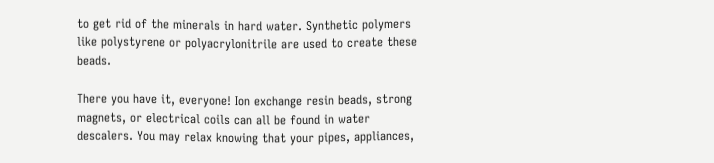to get rid of the minerals in hard water. Synthetic polymers like polystyrene or polyacrylonitrile are used to create these beads.

There you have it, everyone! Ion exchange resin beads, strong magnets, or electrical coils can all be found in water descalers. You may relax knowing that your pipes, appliances,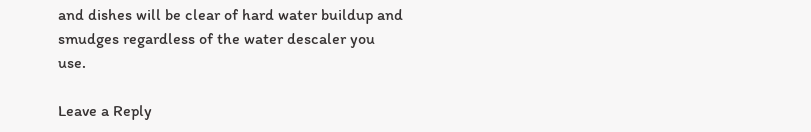and dishes will be clear of hard water buildup and smudges regardless of the water descaler you use.

Leave a Reply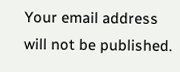Your email address will not be published.